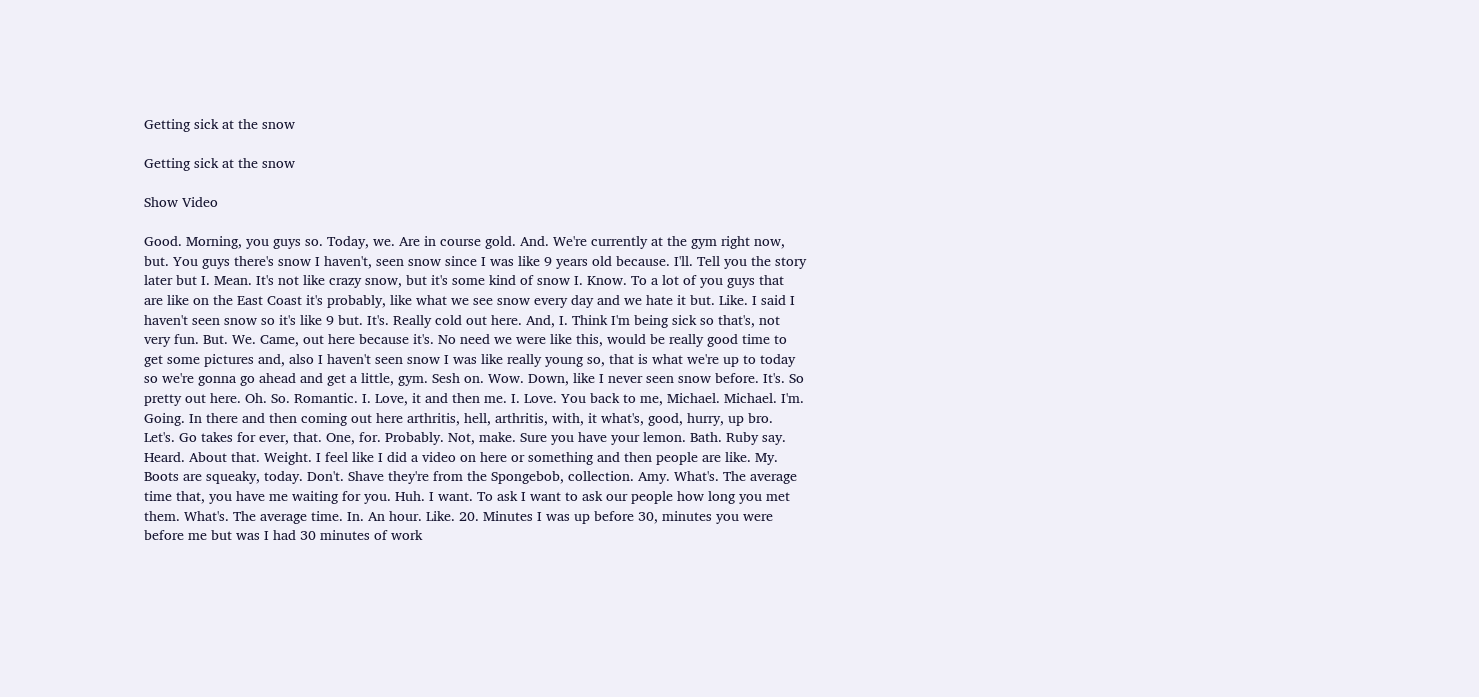Getting sick at the snow

Getting sick at the snow

Show Video

Good. Morning, you guys so. Today, we. Are in course gold. And. We're currently at the gym right now, but. You guys there's snow I haven't, seen snow since I was like 9 years old because. I'll. Tell you the story later but I. Mean. It's not like crazy snow, but it's some kind of snow I. Know. To a lot of you guys that are like on the East Coast it's probably, like what we see snow every day and we hate it but. Like. I said I haven't seen snow so it's like 9 but. It's. Really cold out here. And, I. Think I'm being sick so that's, not very fun. But. We. Came, out here because it's. No need we were like this, would be really good time to get some pictures and, also I haven't seen snow I was like really young so, that is what we're up to today so we're gonna go ahead and get a little, gym. Sesh on. Wow. Down, like I never seen snow before. It's. So pretty out here. Oh. So. Romantic. I. Love, it and then me. I. Love. You back to me, Michael. Michael. I'm. Going. In there and then coming out here arthritis, hell, arthritis, with, it what's, good, hurry, up bro. Let's. Go takes for ever, that. One, for. Probably. Not, make. Sure you have your lemon. Bath. Ruby say. Heard. About that. Weight. I feel like I did a video on here or something and then people are like. My. Boots are squeaky, today. Don't. Shave they're from the Spongebob, collection. Amy. What's. The average time that, you have me waiting for you. Huh. I want. To ask I want to ask our people how long you met them. What's. The average time. In. An hour. Like. 20. Minutes I was up before 30, minutes you were before me but was I had 30 minutes of work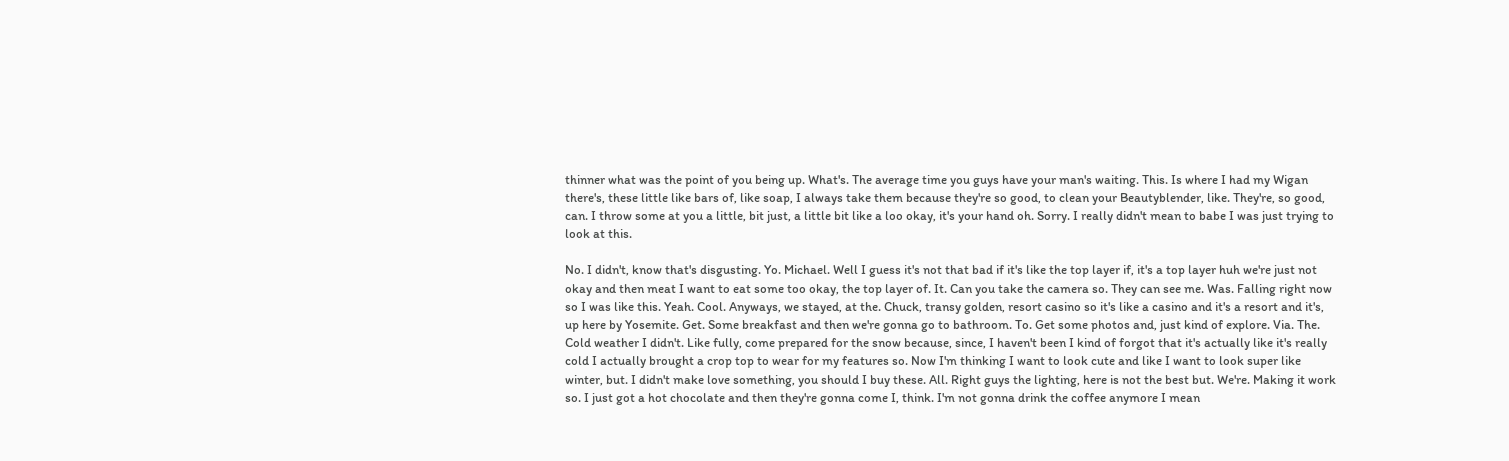thinner what was the point of you being up. What's. The average time you guys have your man's waiting. This. Is where I had my Wigan there's, these little like bars of, like soap, I always take them because they're so good, to clean your Beautyblender, like. They're, so good, can. I throw some at you a little, bit just, a little bit like a loo okay, it's your hand oh. Sorry. I really didn't mean to babe I was just trying to look at this.

No. I didn't, know that's disgusting. Yo. Michael. Well I guess it's not that bad if it's like the top layer if, it's a top layer huh we're just not okay and then meat I want to eat some too okay, the top layer of. It. Can you take the camera so. They can see me. Was. Falling right now so I was like this. Yeah. Cool. Anyways, we stayed, at the. Chuck, transy golden, resort casino so it's like a casino and it's a resort and it's, up here by Yosemite. Get. Some breakfast and then we're gonna go to bathroom. To. Get some photos and, just kind of explore. Via. The. Cold weather I didn't. Like fully, come prepared for the snow because, since, I haven't been I kind of forgot that it's actually like it's really cold I actually brought a crop top to wear for my features so. Now I'm thinking I want to look cute and like I want to look super like winter, but. I didn't make love something, you should I buy these. All. Right guys the lighting, here is not the best but. We're. Making it work so. I just got a hot chocolate and then they're gonna come I, think. I'm not gonna drink the coffee anymore I mean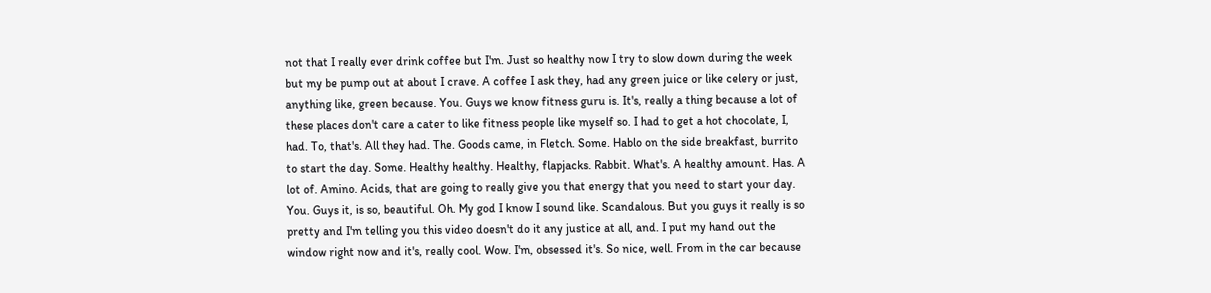not that I really ever drink coffee but I'm. Just so healthy now I try to slow down during the week but my be pump out at about I crave. A coffee I ask they, had any green juice or like celery or just, anything like, green because. You. Guys we know fitness guru is. It's, really a thing because a lot of these places don't care a cater to like fitness people like myself so. I had to get a hot chocolate, I, had. To, that's. All they had. The. Goods came, in Fletch. Some. Hablo on the side breakfast, burrito to start the day. Some. Healthy healthy. Healthy, flapjacks. Rabbit. What's. A healthy amount. Has. A lot of. Amino. Acids, that are going to really give you that energy that you need to start your day. You. Guys it, is so, beautiful. Oh. My god I know I sound like. Scandalous. But you guys it really is so pretty and I'm telling you this video doesn't do it any justice at all, and. I put my hand out the window right now and it's, really cool. Wow. I'm, obsessed it's. So nice, well. From in the car because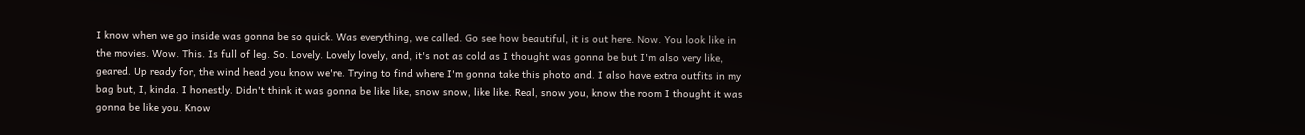I know when we go inside was gonna be so quick. Was everything, we called. Go see how beautiful, it is out here. Now. You look like in the movies. Wow. This. Is full of leg. So. Lovely. Lovely lovely, and, it's not as cold as I thought was gonna be but I'm also very like, geared. Up ready for, the wind head you know we're. Trying to find where I'm gonna take this photo and. I also have extra outfits in my bag but, I, kinda. I honestly. Didn't think it was gonna be like like, snow snow, like like. Real, snow you, know the room I thought it was gonna be like you. Know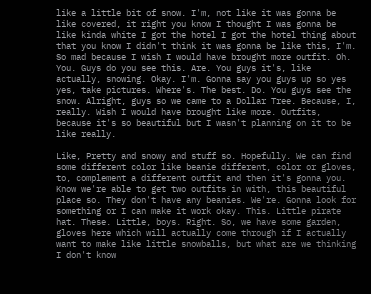like a little bit of snow. I'm, not like it was gonna be like covered, it right you know I thought I was gonna be like kinda white I got the hotel I got the hotel thing about that you know I didn't think it was gonna be like this, I'm. So mad because I wish I would have brought more outfit. Oh. You. Guys do you see this. Are. You guys it's, like actually, snowing. Okay. I'm. Gonna say you guys up so yes yes, take pictures. Where's. The best. Do. You guys see the snow. Alright, guys so we came to a Dollar Tree. Because, I, really. Wish I would have brought like more. Outfits, because it's so beautiful but I wasn't planning on it to be like really.

Like, Pretty and snowy and stuff so. Hopefully. We can find some different color like beanie different, color or gloves, to, complement a different outfit and then it's gonna you. Know we're able to get two outfits in with, this beautiful place so. They don't have any beanies. We're. Gonna look for something or I can make it work okay. This. Little pirate hat. These. Little, boys. Right. So, we have some garden, gloves here which will actually come through if I actually want to make like little snowballs, but what are we thinking I don't know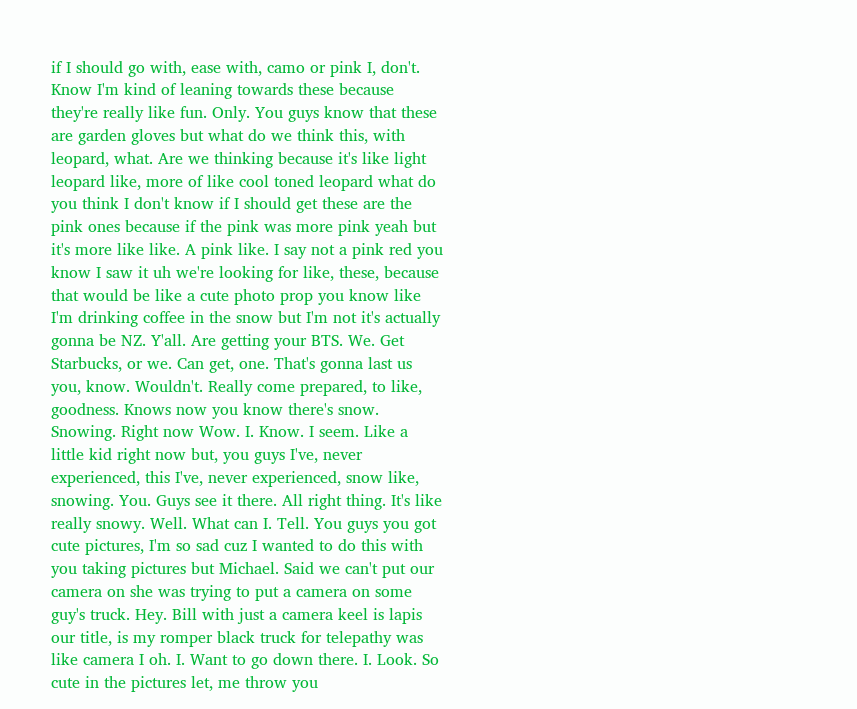if I should go with, ease with, camo or pink I, don't. Know I'm kind of leaning towards these because they're really like fun. Only. You guys know that these are garden gloves but what do we think this, with leopard, what. Are we thinking because it's like light leopard like, more of like cool toned leopard what do you think I don't know if I should get these are the pink ones because if the pink was more pink yeah but it's more like like. A pink like. I say not a pink red you know I saw it uh we're looking for like, these, because that would be like a cute photo prop you know like I'm drinking coffee in the snow but I'm not it's actually gonna be NZ. Y'all. Are getting your BTS. We. Get Starbucks, or we. Can get, one. That's gonna last us you, know. Wouldn't. Really come prepared, to like, goodness. Knows now you know there's snow. Snowing. Right now Wow. I. Know. I seem. Like a little kid right now but, you guys I've, never experienced, this I've, never experienced, snow like, snowing. You. Guys see it there. All right thing. It's like really snowy. Well. What can I. Tell. You guys you got cute pictures, I'm so sad cuz I wanted to do this with you taking pictures but Michael. Said we can't put our camera on she was trying to put a camera on some guy's truck. Hey. Bill with just a camera keel is lapis our title, is my romper black truck for telepathy was like camera I oh. I. Want to go down there. I. Look. So cute in the pictures let, me throw you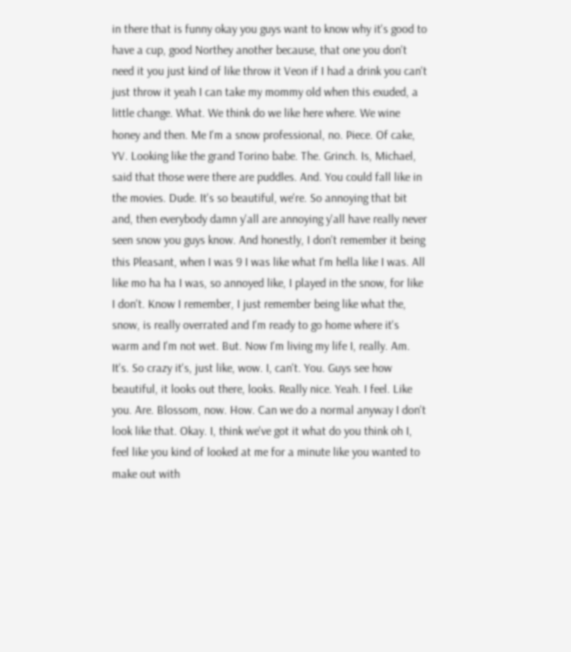in there that is funny okay you guys want to know why it's good to have a cup, good Northey another because, that one you don't need it you just kind of like throw it Veon if I had a drink you can't just throw it yeah I can take my mommy old when this exuded, a little change. What. We think do we like here where. We wine honey and then. Me I'm a snow professional, no. Piece. Of cake, YV. Looking like the grand Torino babe. The. Grinch. Is, Michael, said that those were there are puddles. And. You could fall like in the movies. Dude. It's so beautiful, we're. So annoying that bit and, then everybody damn y'all are annoying y'all have really never seen snow you guys know. And honestly, I don't remember it being this Pleasant, when I was 9 I was like what I'm hella like I was. All like mo ha ha I was, so annoyed like, I played in the snow, for like I don't. Know I remember, I just remember being like what the, snow, is really overrated and I'm ready to go home where it's warm and I'm not wet. But. Now I'm living my life I, really. Am. It's. So crazy it's, just like, wow. I, can't. You. Guys see how beautiful, it looks out there, looks. Really nice. Yeah. I feel. Like you. Are. Blossom, now. How. Can we do a normal anyway I don't look like that. Okay. I, think we've got it what do you think oh I, feel like you kind of looked at me for a minute like you wanted to make out with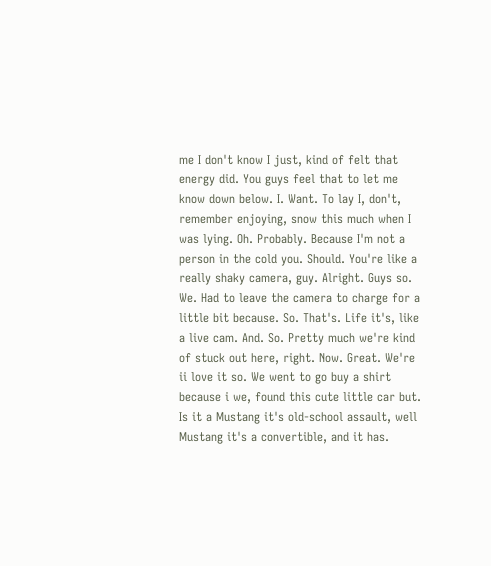me I don't know I just, kind of felt that energy did. You guys feel that to let me know down below. I. Want. To lay I, don't, remember enjoying, snow this much when I was lying. Oh. Probably. Because I'm not a person in the cold you. Should. You're like a really shaky camera, guy. Alright. Guys so. We. Had to leave the camera to charge for a little bit because. So. That's. Life it's, like a live cam. And. So. Pretty much we're kind of stuck out here, right. Now. Great. We're ii love it so. We went to go buy a shirt because i we, found this cute little car but. Is it a Mustang it's old-school assault, well Mustang it's a convertible, and it has.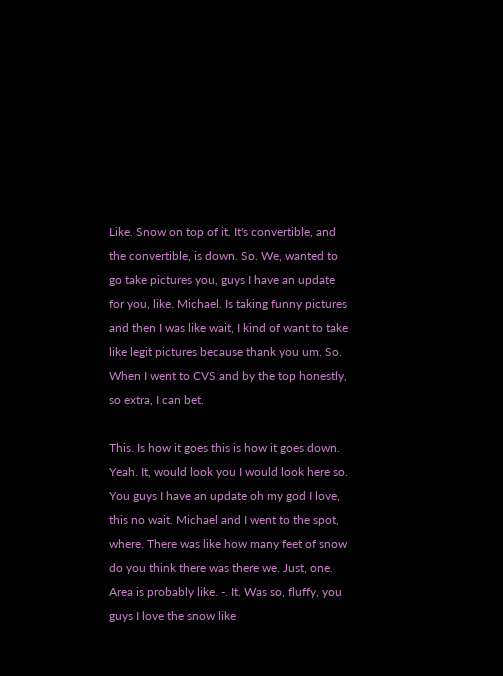Like. Snow on top of it. It's convertible, and the convertible, is down. So. We, wanted to go take pictures you, guys I have an update for you, like. Michael. Is taking funny pictures and then I was like wait, I kind of want to take like legit pictures because thank you um. So. When I went to CVS and by the top honestly, so extra, I can bet.

This. Is how it goes this is how it goes down. Yeah. It, would look you I would look here so. You guys I have an update oh my god I love, this no wait. Michael and I went to the spot, where. There was like how many feet of snow do you think there was there we. Just, one. Area is probably like. -. It. Was so, fluffy, you guys I love the snow like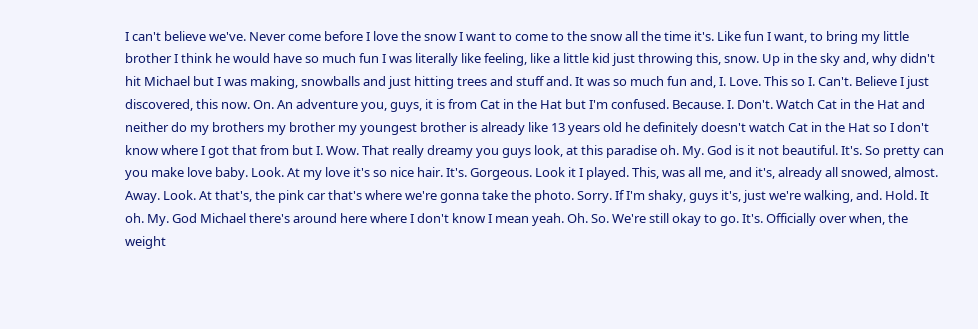I can't believe we've. Never come before I love the snow I want to come to the snow all the time it's. Like fun I want, to bring my little brother I think he would have so much fun I was literally like feeling, like a little kid just throwing this, snow. Up in the sky and, why didn't hit Michael but I was making, snowballs and just hitting trees and stuff and. It was so much fun and, I. Love. This so I. Can't. Believe I just discovered, this now. On. An adventure you, guys, it is from Cat in the Hat but I'm confused. Because. I. Don't. Watch Cat in the Hat and neither do my brothers my brother my youngest brother is already like 13 years old he definitely doesn't watch Cat in the Hat so I don't know where I got that from but I. Wow. That really dreamy you guys look, at this paradise oh. My. God is it not beautiful. It's. So pretty can you make love baby. Look. At my love it's so nice hair. It's. Gorgeous. Look it I played. This, was all me, and it's, already all snowed, almost. Away. Look. At that's, the pink car that's where we're gonna take the photo. Sorry. If I'm shaky, guys it's, just we're walking, and. Hold. It oh. My. God Michael there's around here where I don't know I mean yeah. Oh. So. We're still okay to go. It's. Officially over when, the weight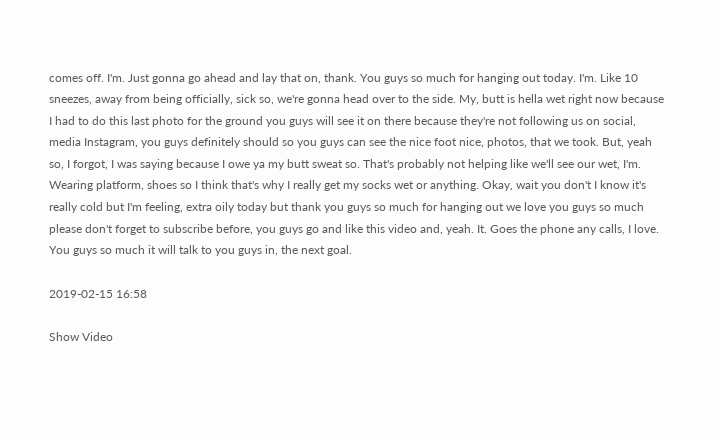comes off. I'm. Just gonna go ahead and lay that on, thank. You guys so much for hanging out today. I'm. Like 10 sneezes, away from being officially, sick so, we're gonna head over to the side. My, butt is hella wet right now because I had to do this last photo for the ground you guys will see it on there because they're not following us on social, media Instagram, you guys definitely should so you guys can see the nice foot nice, photos, that we took. But, yeah so, I forgot, I was saying because I owe ya my butt sweat so. That's probably not helping like we'll see our wet, I'm. Wearing platform, shoes so I think that's why I really get my socks wet or anything. Okay, wait you don't I know it's really cold but I'm feeling, extra oily today but thank you guys so much for hanging out we love you guys so much please don't forget to subscribe before, you guys go and like this video and, yeah. It. Goes the phone any calls, I love. You guys so much it will talk to you guys in, the next goal.

2019-02-15 16:58

Show Video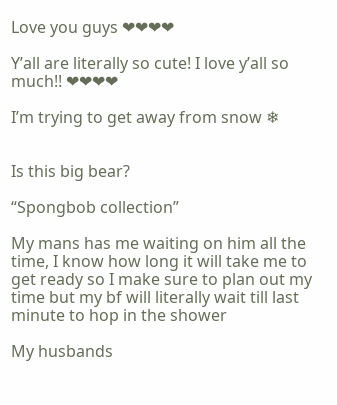Love you guys ❤❤❤❤

Y’all are literally so cute! I love y’all so much!! ❤❤❤❤

I’m trying to get away from snow ❄


Is this big bear?

“Spongbob collection”

My mans has me waiting on him all the time, I know how long it will take me to get ready so I make sure to plan out my time but my bf will literally wait till last minute to hop in the shower

My husbands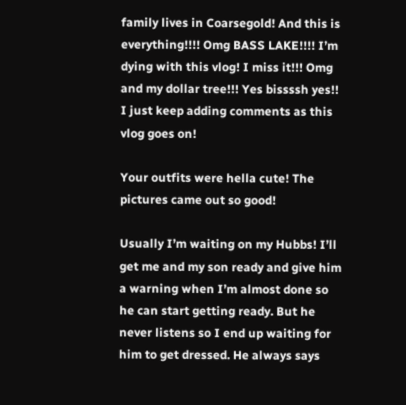family lives in Coarsegold! And this is everything!!!! Omg BASS LAKE!!!! I’m dying with this vlog! I miss it!!! Omg and my dollar tree!!! Yes bissssh yes!! I just keep adding comments as this vlog goes on!

Your outfits were hella cute! The pictures came out so good!

Usually I’m waiting on my Hubbs! I’ll get me and my son ready and give him a warning when I’m almost done so he can start getting ready. But he never listens so I end up waiting for him to get dressed. He always says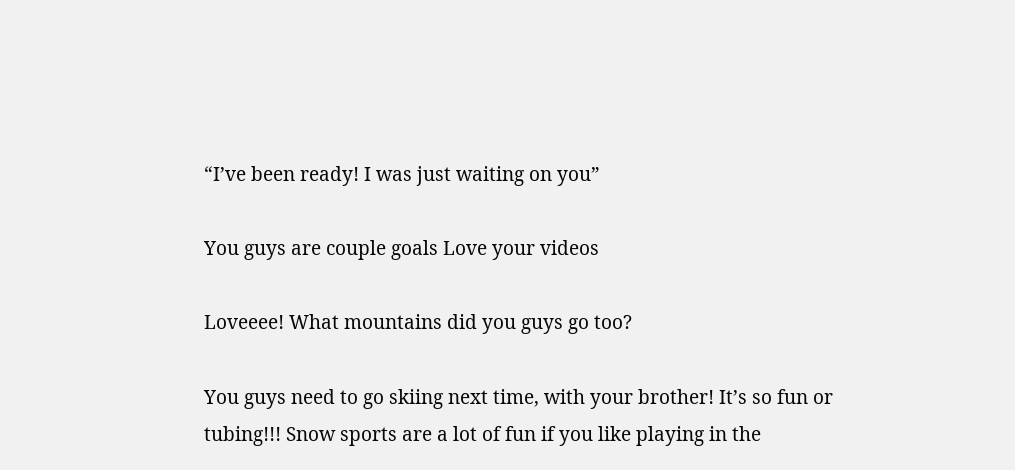“I’ve been ready! I was just waiting on you”

You guys are couple goals Love your videos

Loveeee! What mountains did you guys go too?

You guys need to go skiing next time, with your brother! It’s so fun or tubing!!! Snow sports are a lot of fun if you like playing in the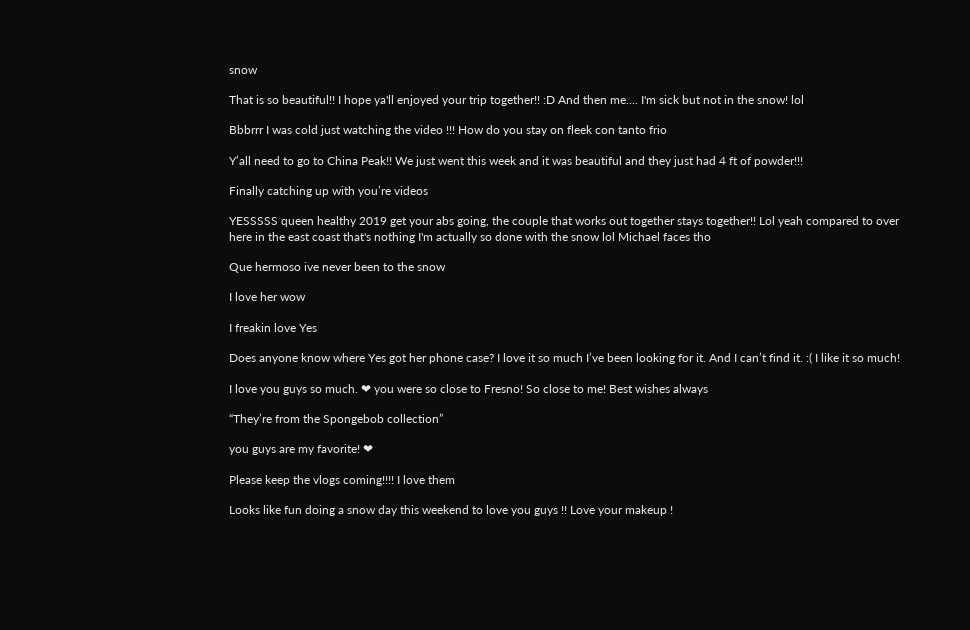snow

That is so beautiful!! I hope ya'll enjoyed your trip together!! :D And then me.... I'm sick but not in the snow! lol

Bbbrrr I was cold just watching the video !!! How do you stay on fleek con tanto frio

Y’all need to go to China Peak!! We just went this week and it was beautiful and they just had 4 ft of powder!!!

Finally catching up with you’re videos

YESSSSS queen healthy 2019 get your abs going, the couple that works out together stays together!! Lol yeah compared to over here in the east coast that's nothing I'm actually so done with the snow lol Michael faces tho

Que hermoso ive never been to the snow

I love her wow

I freakin love Yes

Does anyone know where Yes got her phone case? I love it so much I’ve been looking for it. And I can’t find it. :( I like it so much!

I love you guys so much. ❤ you were so close to Fresno! So close to me! Best wishes always

“They’re from the Spongebob collection”

you guys are my favorite! ❤

Please keep the vlogs coming!!!! I love them

Looks like fun doing a snow day this weekend to love you guys !! Love your makeup !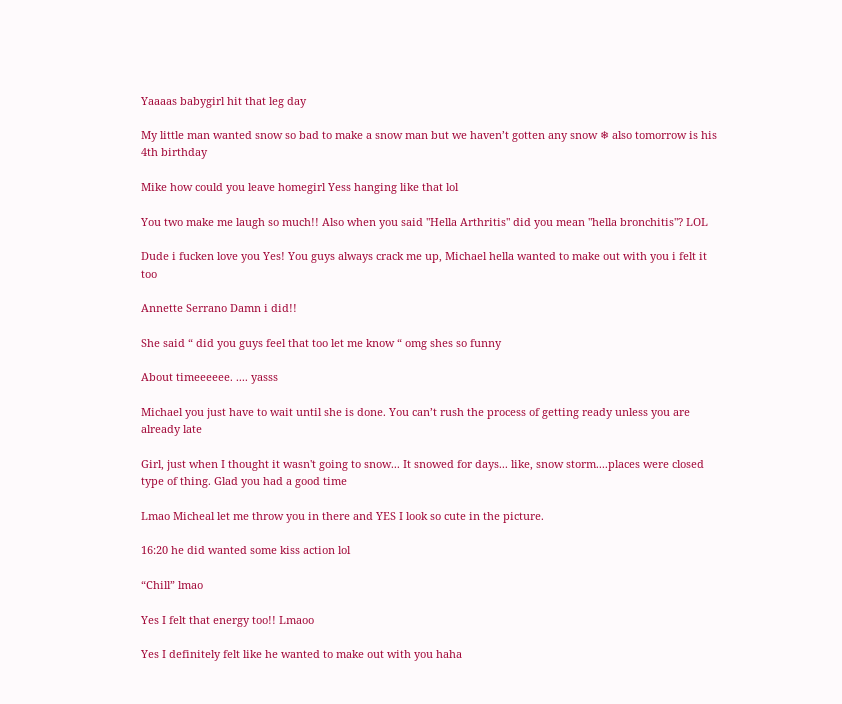Yaaaas babygirl hit that leg day

My little man wanted snow so bad to make a snow man but we haven’t gotten any snow ❄ also tomorrow is his 4th birthday

Mike how could you leave homegirl Yess hanging like that lol

You two make me laugh so much!! Also when you said "Hella Arthritis" did you mean "hella bronchitis"? LOL

Dude i fucken love you Yes! You guys always crack me up, Michael hella wanted to make out with you i felt it too

Annette Serrano Damn i did!!

She said “ did you guys feel that too let me know “ omg shes so funny

About timeeeeee. .... yasss

Michael you just have to wait until she is done. You can’t rush the process of getting ready unless you are already late

Girl, just when I thought it wasn't going to snow... It snowed for days... like, snow storm....places were closed type of thing. Glad you had a good time

Lmao Micheal let me throw you in there and YES I look so cute in the picture.

16:20 he did wanted some kiss action lol

“Chill” lmao

Yes I felt that energy too!! Lmaoo

Yes I definitely felt like he wanted to make out with you haha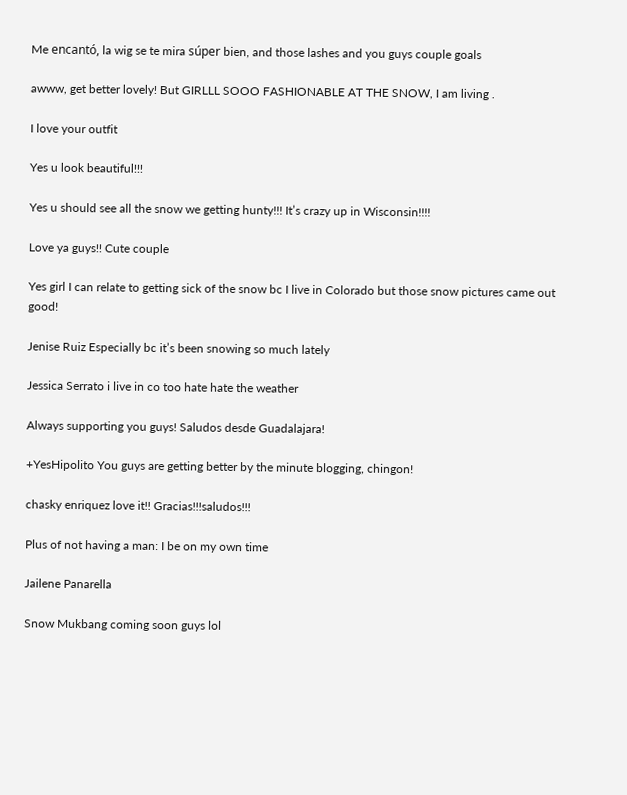Me encantó, la wig se te mira súper bien, and those lashes and you guys couple goals

awww, get better lovely! But GIRLLL SOOO FASHIONABLE AT THE SNOW, I am living .

I love your outfit

Yes u look beautiful!!!

Yes u should see all the snow we getting hunty!!! It’s crazy up in Wisconsin!!!!

Love ya guys!! Cute couple

Yes girl I can relate to getting sick of the snow bc I live in Colorado but those snow pictures came out good!

Jenise Ruiz Especially bc it’s been snowing so much lately

Jessica Serrato i live in co too hate hate the weather

Always supporting you guys! Saludos desde Guadalajara!

+YesHipolito You guys are getting better by the minute blogging, chingon!

chasky enriquez love it!! Gracias!!!saludos!!!

Plus of not having a man: I be on my own time

Jailene Panarella

Snow Mukbang coming soon guys lol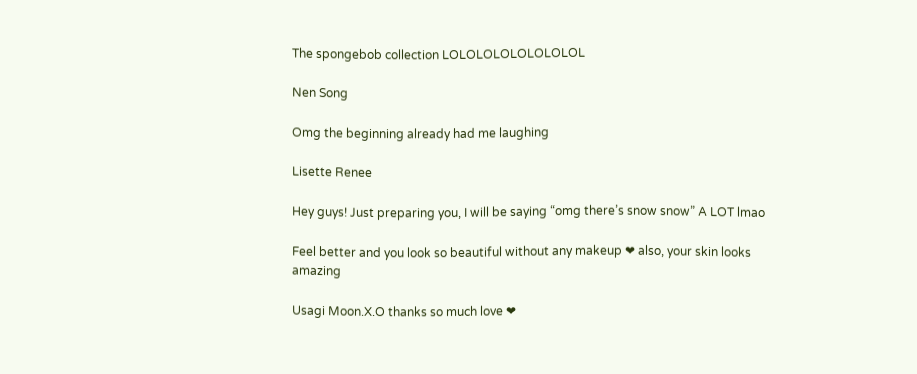The spongebob collection LOLOLOLOLOLOLOLOL

Nen Song

Omg the beginning already had me laughing

Lisette Renee

Hey guys! Just preparing you, I will be saying “omg there’s snow snow” A LOT lmao

Feel better and you look so beautiful without any makeup ❤ also, your skin looks amazing

Usagi Moon.X.O thanks so much love ❤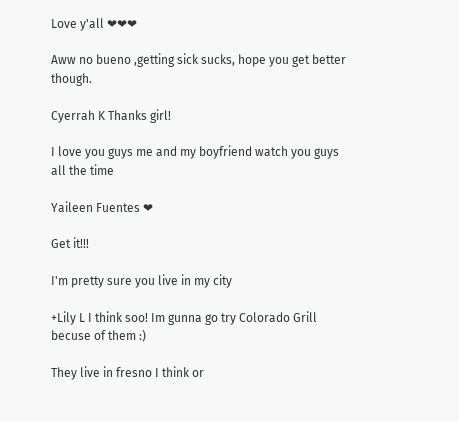Love y'all ❤❤❤

Aww no bueno ,getting sick sucks, hope you get better though.

Cyerrah K Thanks girl!

I love you guys me and my boyfriend watch you guys all the time

Yaileen Fuentes ❤

Get it!!!

I'm pretty sure you live in my city

+Lily L I think soo! Im gunna go try Colorado Grill becuse of them :)

They live in fresno I think or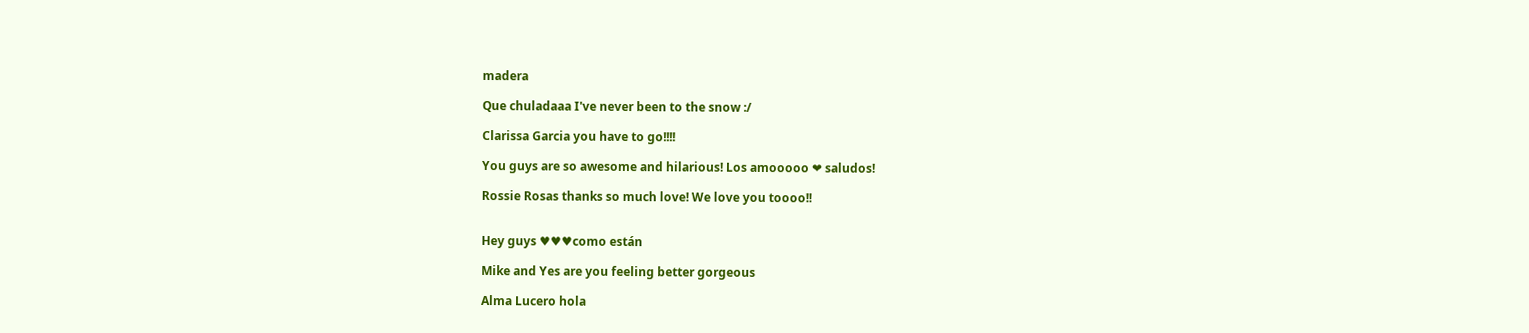madera

Que chuladaaa I've never been to the snow :/

Clarissa Garcia you have to go!!!!

You guys are so awesome and hilarious! Los amooooo ❤ saludos!

Rossie Rosas thanks so much love! We love you toooo!!


Hey guys ♥♥♥como están

Mike and Yes are you feeling better gorgeous

Alma Lucero hola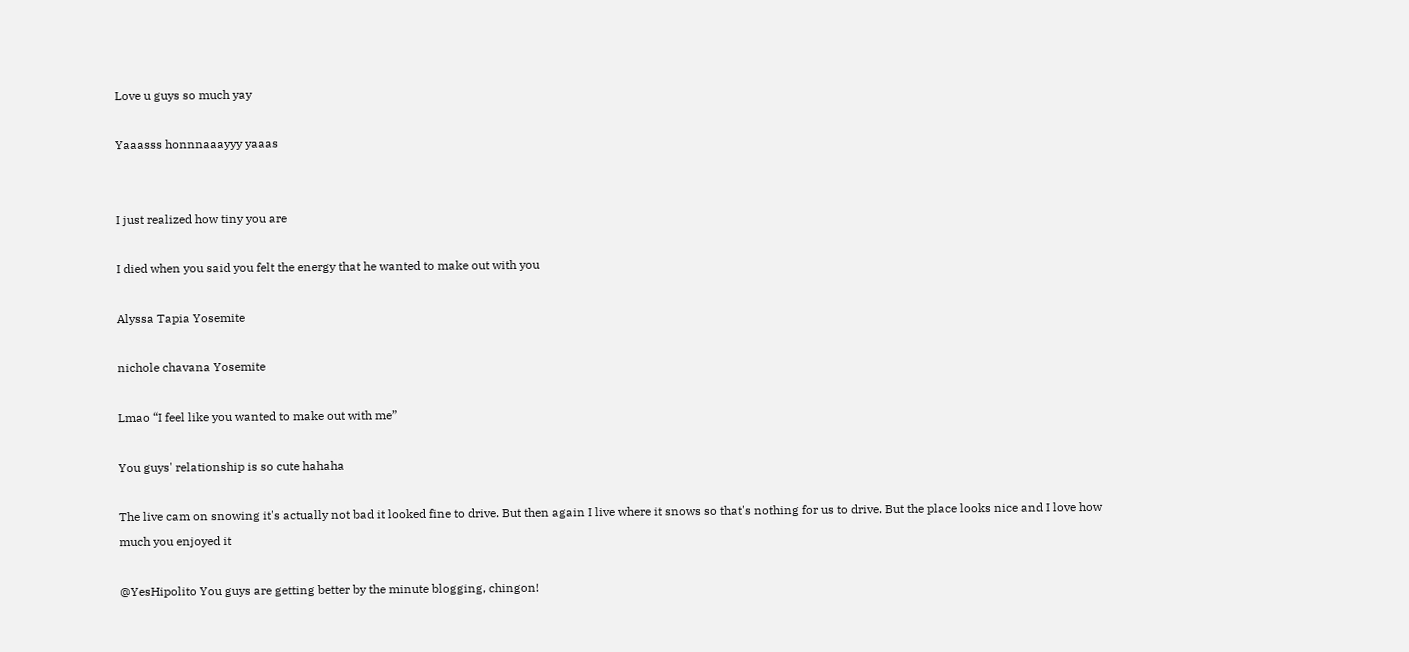Love u guys so much yay

Yaaasss honnnaaayyy yaaas


I just realized how tiny you are

I died when you said you felt the energy that he wanted to make out with you

Alyssa Tapia Yosemite

nichole chavana Yosemite

Lmao “I feel like you wanted to make out with me”

You guys' relationship is so cute hahaha

The live cam on snowing it's actually not bad it looked fine to drive. But then again I live where it snows so that's nothing for us to drive. But the place looks nice and I love how much you enjoyed it

@YesHipolito You guys are getting better by the minute blogging, chingon!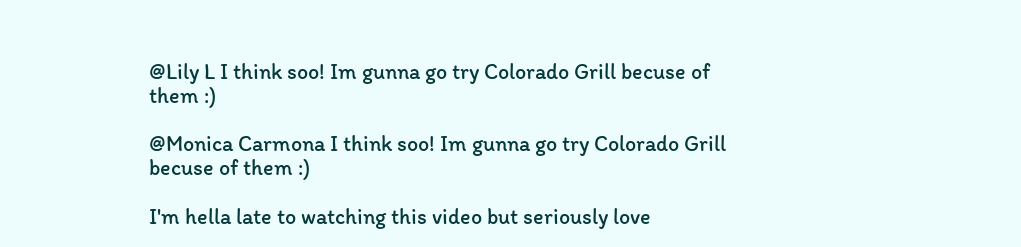@Lily L I think soo! Im gunna go try Colorado Grill becuse of them :)

@Monica Carmona I think soo! Im gunna go try Colorado Grill becuse of them :)

I'm hella late to watching this video but seriously love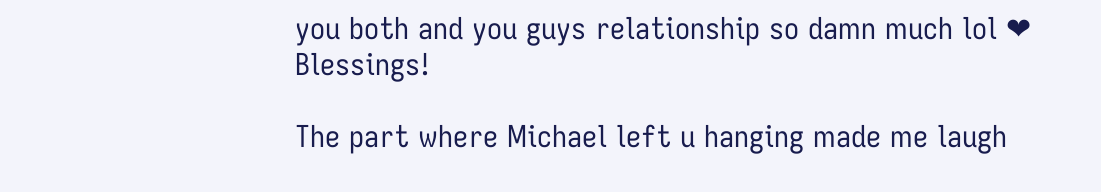you both and you guys relationship so damn much lol ❤ Blessings!

The part where Michael left u hanging made me laugh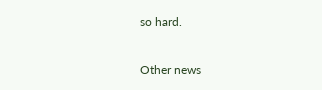so hard.

Other news